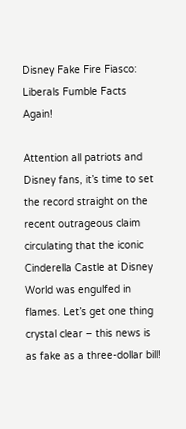Disney Fake Fire Fiasco: Liberals Fumble Facts Again!

Attention all patriots and Disney fans, it’s time to set the record straight on the recent outrageous claim circulating that the iconic Cinderella Castle at Disney World was engulfed in flames. Let’s get one thing crystal clear – this news is as fake as a three-dollar bill!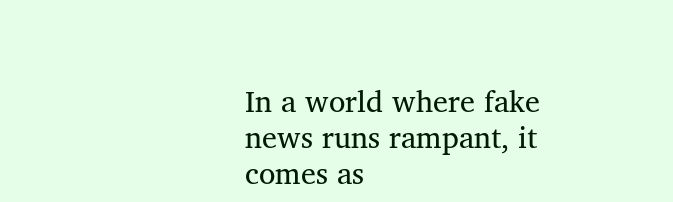In a world where fake news runs rampant, it comes as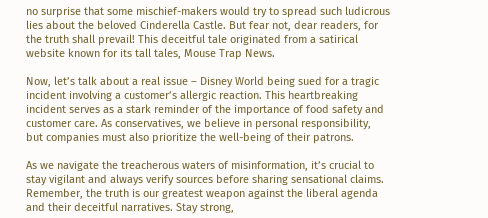no surprise that some mischief-makers would try to spread such ludicrous lies about the beloved Cinderella Castle. But fear not, dear readers, for the truth shall prevail! This deceitful tale originated from a satirical website known for its tall tales, Mouse Trap News.

Now, let’s talk about a real issue – Disney World being sued for a tragic incident involving a customer’s allergic reaction. This heartbreaking incident serves as a stark reminder of the importance of food safety and customer care. As conservatives, we believe in personal responsibility, but companies must also prioritize the well-being of their patrons.

As we navigate the treacherous waters of misinformation, it’s crucial to stay vigilant and always verify sources before sharing sensational claims. Remember, the truth is our greatest weapon against the liberal agenda and their deceitful narratives. Stay strong,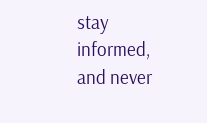stay informed, and never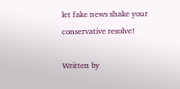let fake news shake your conservative resolve!

Written by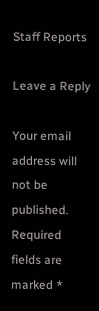Staff Reports

Leave a Reply

Your email address will not be published. Required fields are marked *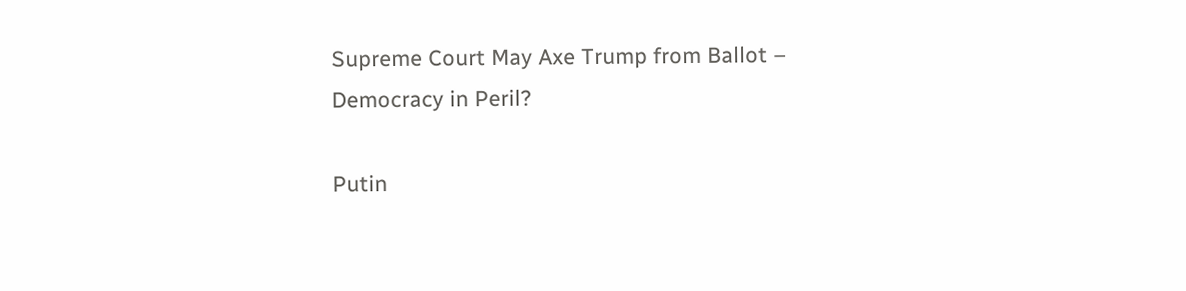Supreme Court May Axe Trump from Ballot – Democracy in Peril?

Putin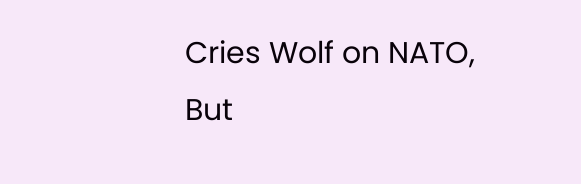Cries Wolf on NATO, But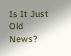Is It Just Old News?